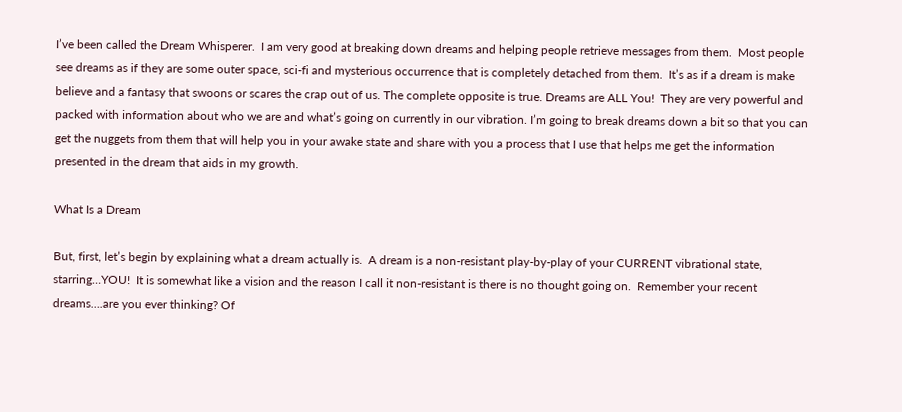I’ve been called the Dream Whisperer.  I am very good at breaking down dreams and helping people retrieve messages from them.  Most people see dreams as if they are some outer space, sci-fi and mysterious occurrence that is completely detached from them.  It’s as if a dream is make believe and a fantasy that swoons or scares the crap out of us. The complete opposite is true. Dreams are ALL You!  They are very powerful and packed with information about who we are and what’s going on currently in our vibration. I’m going to break dreams down a bit so that you can get the nuggets from them that will help you in your awake state and share with you a process that I use that helps me get the information presented in the dream that aids in my growth.

What Is a Dream

But, first, let’s begin by explaining what a dream actually is.  A dream is a non-resistant play-by-play of your CURRENT vibrational state, starring…YOU!  It is somewhat like a vision and the reason I call it non-resistant is there is no thought going on.  Remember your recent dreams….are you ever thinking? Of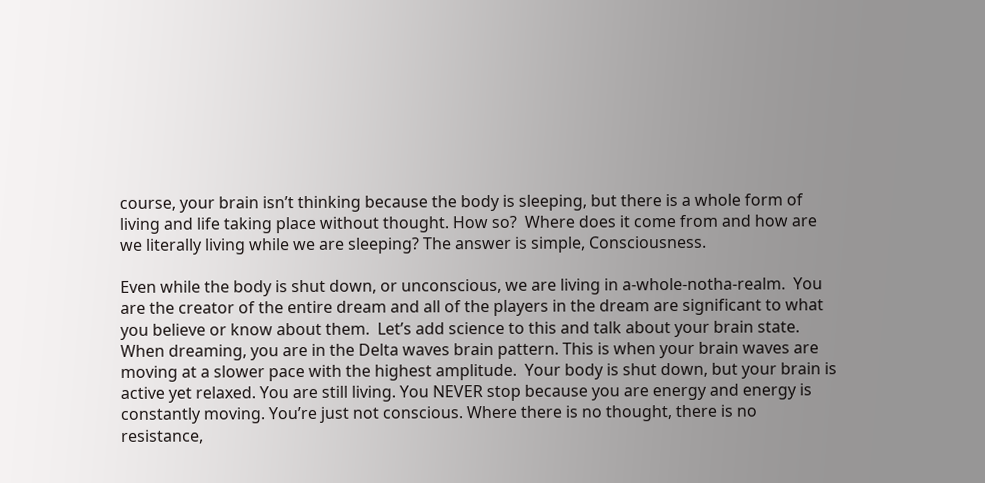course, your brain isn’t thinking because the body is sleeping, but there is a whole form of living and life taking place without thought. How so?  Where does it come from and how are we literally living while we are sleeping? The answer is simple, Consciousness.

Even while the body is shut down, or unconscious, we are living in a-whole-notha-realm.  You are the creator of the entire dream and all of the players in the dream are significant to what you believe or know about them.  Let’s add science to this and talk about your brain state. When dreaming, you are in the Delta waves brain pattern. This is when your brain waves are moving at a slower pace with the highest amplitude.  Your body is shut down, but your brain is active yet relaxed. You are still living. You NEVER stop because you are energy and energy is constantly moving. You’re just not conscious. Where there is no thought, there is no resistance,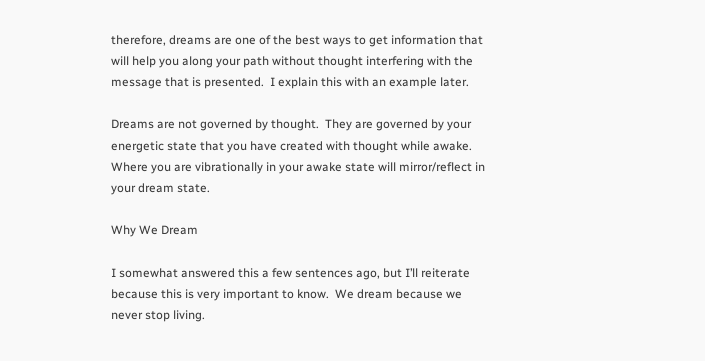therefore, dreams are one of the best ways to get information that will help you along your path without thought interfering with the message that is presented.  I explain this with an example later.

Dreams are not governed by thought.  They are governed by your energetic state that you have created with thought while awake.  Where you are vibrationally in your awake state will mirror/reflect in your dream state.

Why We Dream

I somewhat answered this a few sentences ago, but I’ll reiterate because this is very important to know.  We dream because we never stop living.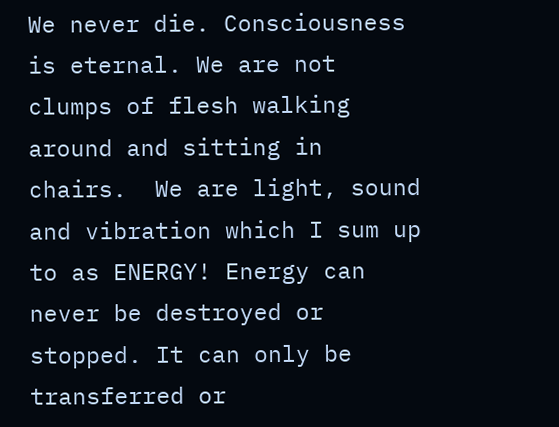We never die. Consciousness is eternal. We are not clumps of flesh walking around and sitting in chairs.  We are light, sound and vibration which I sum up to as ENERGY! Energy can never be destroyed or stopped. It can only be transferred or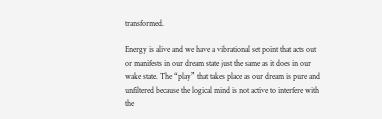transformed.

Energy is alive and we have a vibrational set point that acts out or manifests in our dream state just the same as it does in our wake state. The “play” that takes place as our dream is pure and unfiltered because the logical mind is not active to interfere with the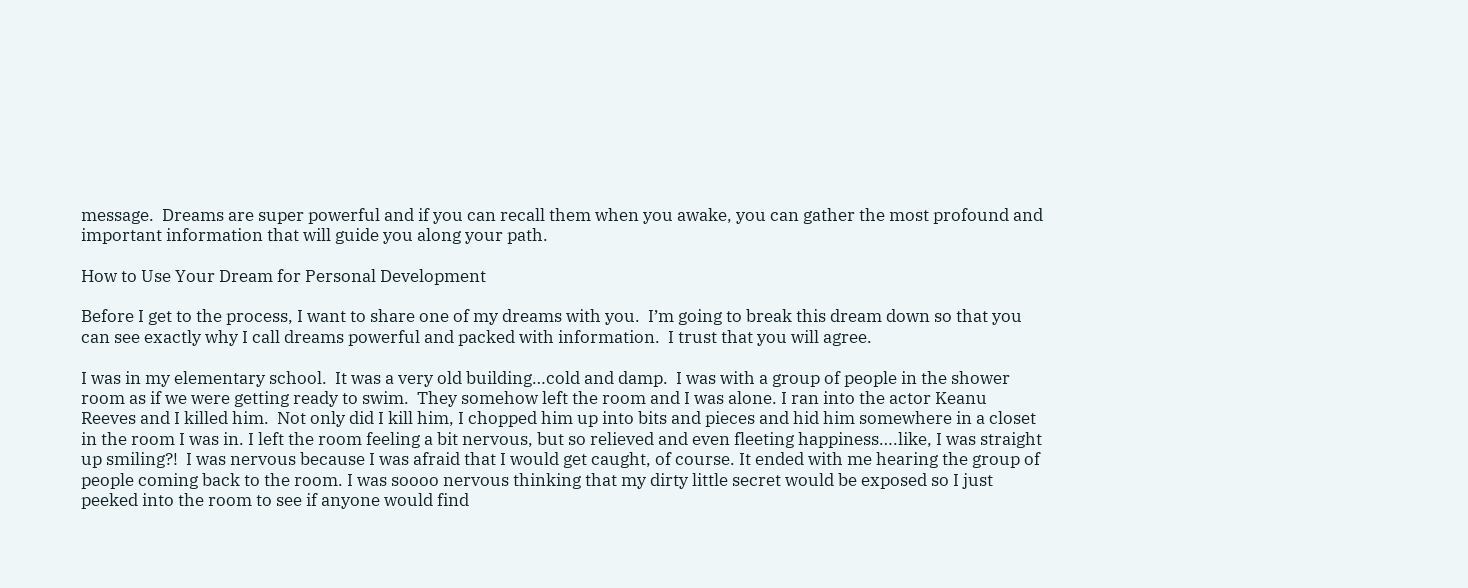message.  Dreams are super powerful and if you can recall them when you awake, you can gather the most profound and important information that will guide you along your path.

How to Use Your Dream for Personal Development

Before I get to the process, I want to share one of my dreams with you.  I’m going to break this dream down so that you can see exactly why I call dreams powerful and packed with information.  I trust that you will agree.

I was in my elementary school.  It was a very old building…cold and damp.  I was with a group of people in the shower room as if we were getting ready to swim.  They somehow left the room and I was alone. I ran into the actor Keanu Reeves and I killed him.  Not only did I kill him, I chopped him up into bits and pieces and hid him somewhere in a closet in the room I was in. I left the room feeling a bit nervous, but so relieved and even fleeting happiness….like, I was straight up smiling?!  I was nervous because I was afraid that I would get caught, of course. It ended with me hearing the group of people coming back to the room. I was soooo nervous thinking that my dirty little secret would be exposed so I just peeked into the room to see if anyone would find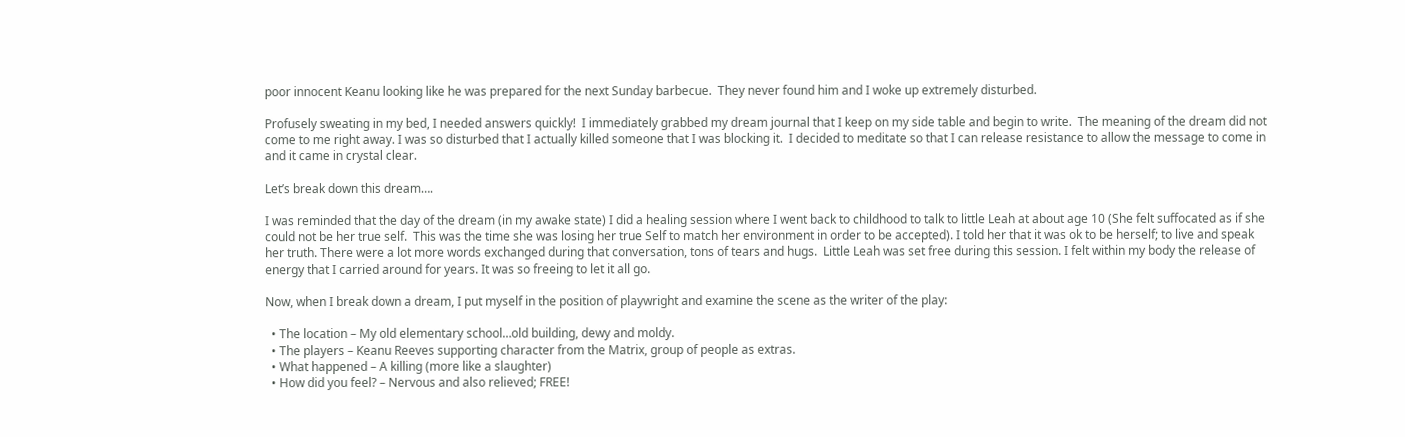poor innocent Keanu looking like he was prepared for the next Sunday barbecue.  They never found him and I woke up extremely disturbed.

Profusely sweating in my bed, I needed answers quickly!  I immediately grabbed my dream journal that I keep on my side table and begin to write.  The meaning of the dream did not come to me right away. I was so disturbed that I actually killed someone that I was blocking it.  I decided to meditate so that I can release resistance to allow the message to come in and it came in crystal clear.

Let’s break down this dream….

I was reminded that the day of the dream (in my awake state) I did a healing session where I went back to childhood to talk to little Leah at about age 10 (She felt suffocated as if she could not be her true self.  This was the time she was losing her true Self to match her environment in order to be accepted). I told her that it was ok to be herself; to live and speak her truth. There were a lot more words exchanged during that conversation, tons of tears and hugs.  Little Leah was set free during this session. I felt within my body the release of energy that I carried around for years. It was so freeing to let it all go.

Now, when I break down a dream, I put myself in the position of playwright and examine the scene as the writer of the play:

  • The location – My old elementary school…old building, dewy and moldy.
  • The players – Keanu Reeves supporting character from the Matrix, group of people as extras.
  • What happened – A killing (more like a slaughter)
  • How did you feel? – Nervous and also relieved; FREE!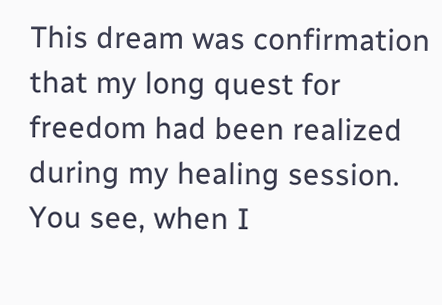This dream was confirmation that my long quest for freedom had been realized during my healing session.  You see, when I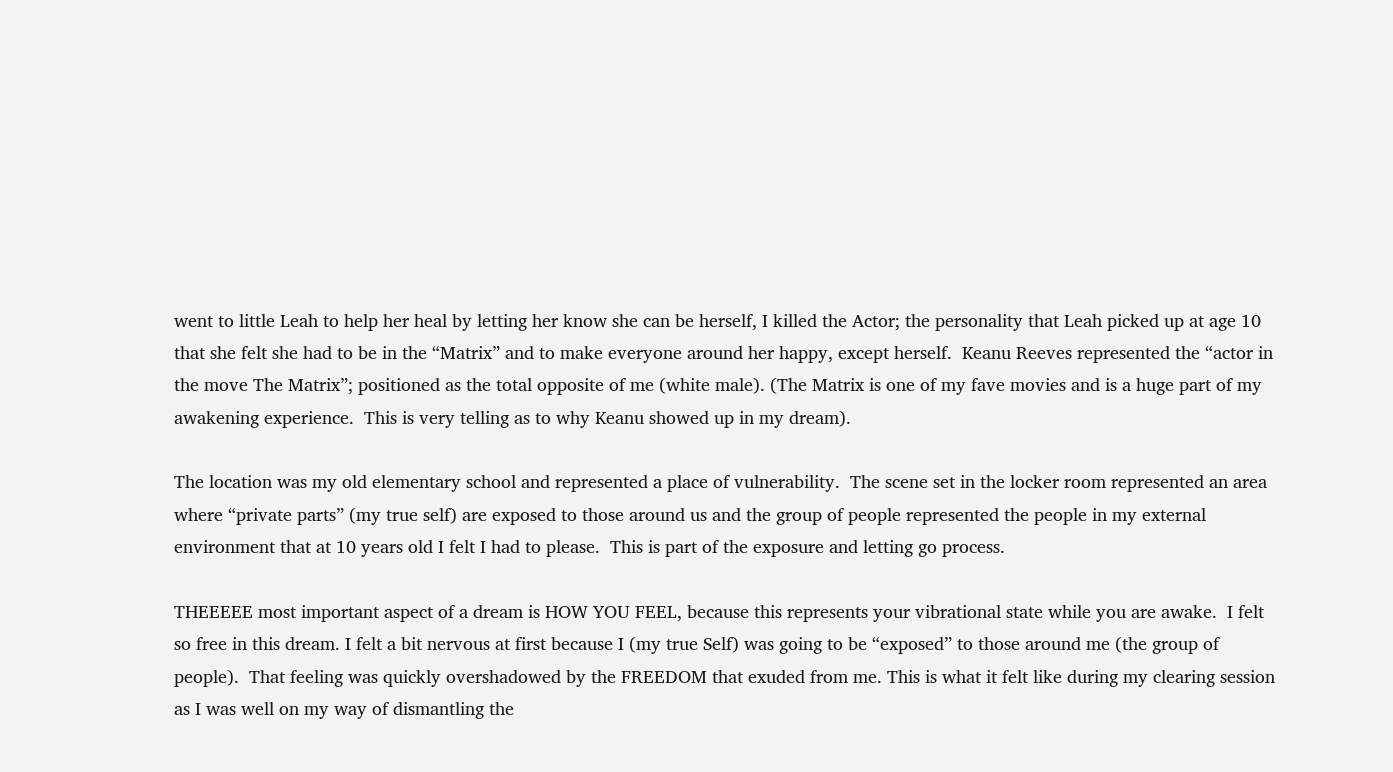went to little Leah to help her heal by letting her know she can be herself, I killed the Actor; the personality that Leah picked up at age 10 that she felt she had to be in the “Matrix” and to make everyone around her happy, except herself.  Keanu Reeves represented the “actor in the move The Matrix”; positioned as the total opposite of me (white male). (The Matrix is one of my fave movies and is a huge part of my awakening experience.  This is very telling as to why Keanu showed up in my dream).

The location was my old elementary school and represented a place of vulnerability.  The scene set in the locker room represented an area where “private parts” (my true self) are exposed to those around us and the group of people represented the people in my external environment that at 10 years old I felt I had to please.  This is part of the exposure and letting go process.

THEEEEE most important aspect of a dream is HOW YOU FEEL, because this represents your vibrational state while you are awake.  I felt so free in this dream. I felt a bit nervous at first because I (my true Self) was going to be “exposed” to those around me (the group of people).  That feeling was quickly overshadowed by the FREEDOM that exuded from me. This is what it felt like during my clearing session as I was well on my way of dismantling the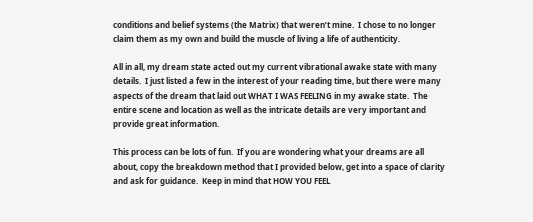conditions and belief systems (the Matrix) that weren’t mine.  I chose to no longer claim them as my own and build the muscle of living a life of authenticity.

All in all, my dream state acted out my current vibrational awake state with many details.  I just listed a few in the interest of your reading time, but there were many aspects of the dream that laid out WHAT I WAS FEELING in my awake state.  The entire scene and location as well as the intricate details are very important and provide great information.

This process can be lots of fun.  If you are wondering what your dreams are all about, copy the breakdown method that I provided below, get into a space of clarity and ask for guidance.  Keep in mind that HOW YOU FEEL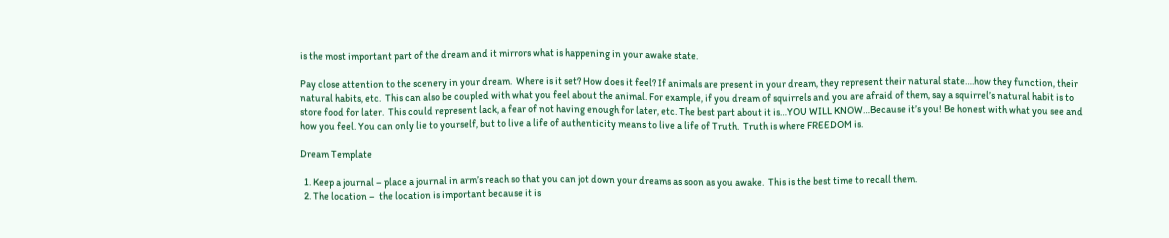is the most important part of the dream and it mirrors what is happening in your awake state.

Pay close attention to the scenery in your dream.  Where is it set? How does it feel? If animals are present in your dream, they represent their natural state….how they function, their natural habits, etc.  This can also be coupled with what you feel about the animal. For example, if you dream of squirrels and you are afraid of them, say a squirrel’s natural habit is to store food for later.  This could represent lack, a fear of not having enough for later, etc. The best part about it is…YOU WILL KNOW…Because it’s you! Be honest with what you see and how you feel. You can only lie to yourself, but to live a life of authenticity means to live a life of Truth.  Truth is where FREEDOM is.

Dream Template

  1. Keep a journal – place a journal in arm’s reach so that you can jot down your dreams as soon as you awake.  This is the best time to recall them.
  2. The location –  the location is important because it is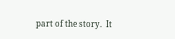part of the story.  It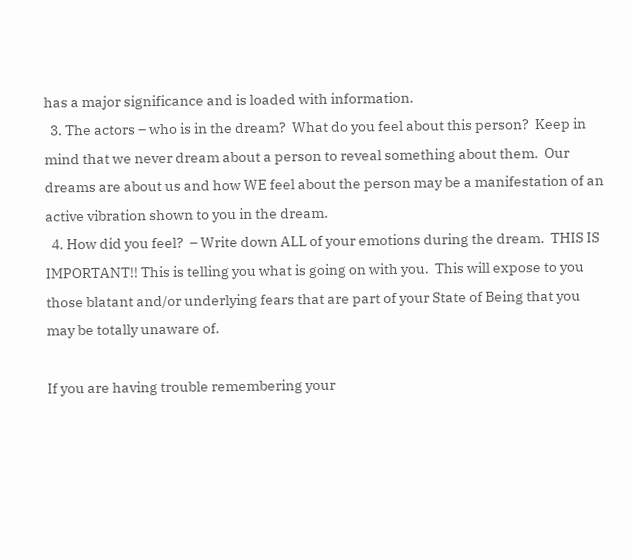has a major significance and is loaded with information.
  3. The actors – who is in the dream?  What do you feel about this person?  Keep in mind that we never dream about a person to reveal something about them.  Our dreams are about us and how WE feel about the person may be a manifestation of an active vibration shown to you in the dream.
  4. How did you feel?  – Write down ALL of your emotions during the dream.  THIS IS IMPORTANT!! This is telling you what is going on with you.  This will expose to you those blatant and/or underlying fears that are part of your State of Being that you may be totally unaware of.

If you are having trouble remembering your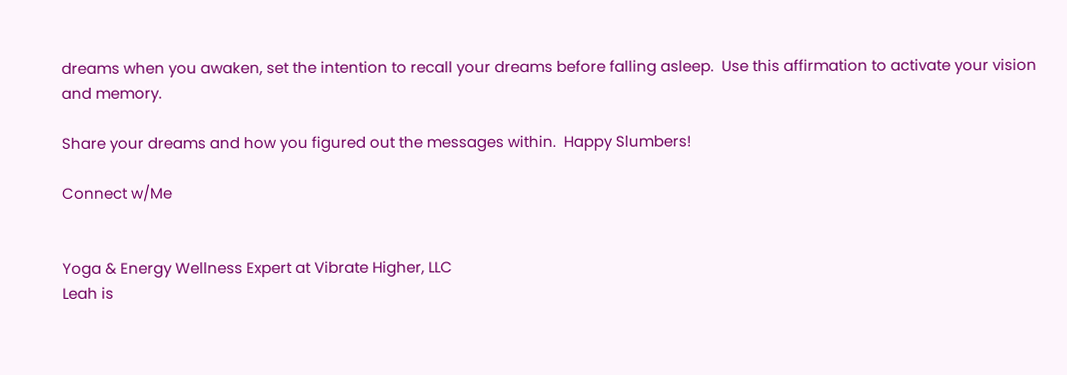dreams when you awaken, set the intention to recall your dreams before falling asleep.  Use this affirmation to activate your vision and memory.

Share your dreams and how you figured out the messages within.  Happy Slumbers!

Connect w/Me


Yoga & Energy Wellness Expert at Vibrate Higher, LLC
Leah is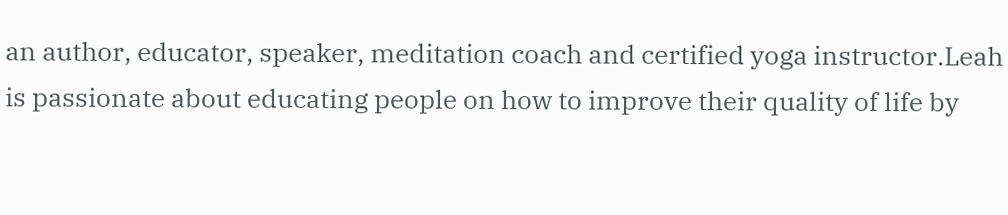an author, educator, speaker, meditation coach and certified yoga instructor.Leah is passionate about educating people on how to improve their quality of life by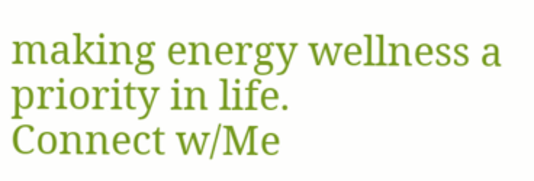making energy wellness a priority in life.
Connect w/Me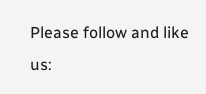Please follow and like us: